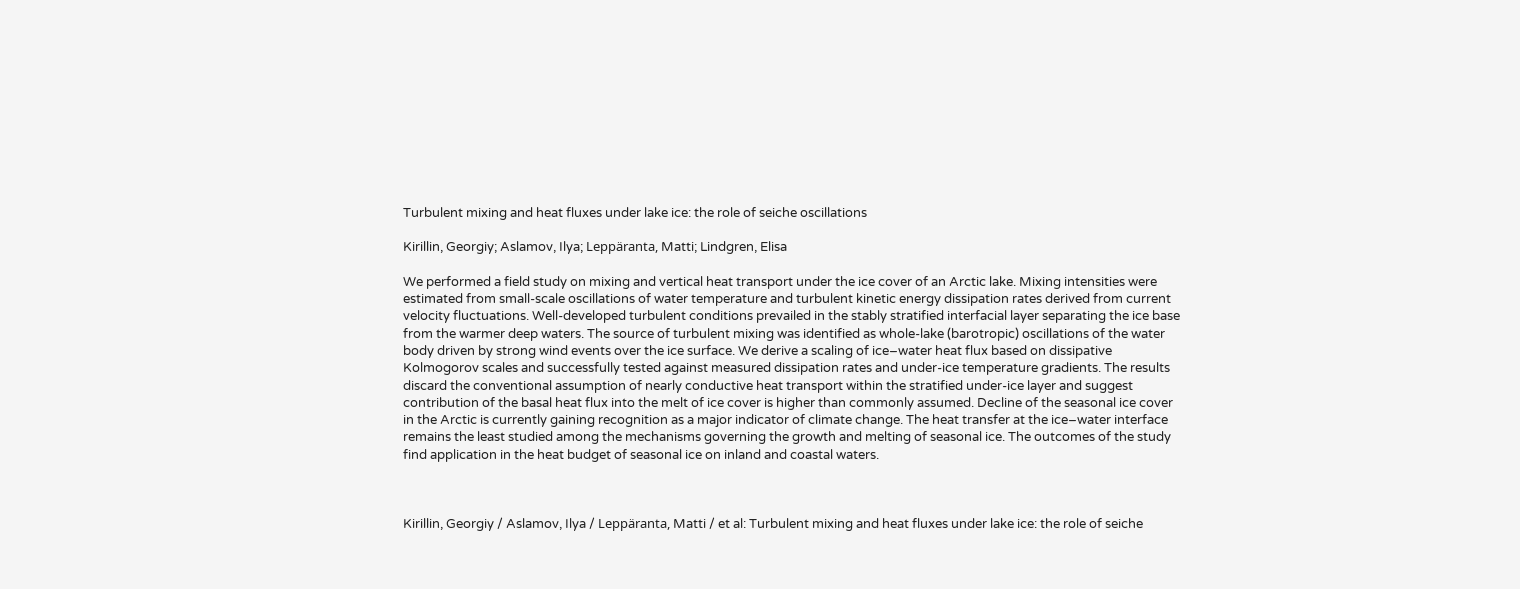Turbulent mixing and heat fluxes under lake ice: the role of seiche oscillations

Kirillin, Georgiy; Aslamov, Ilya; Leppäranta, Matti; Lindgren, Elisa

We performed a field study on mixing and vertical heat transport under the ice cover of an Arctic lake. Mixing intensities were estimated from small-scale oscillations of water temperature and turbulent kinetic energy dissipation rates derived from current velocity fluctuations. Well-developed turbulent conditions prevailed in the stably stratified interfacial layer separating the ice base from the warmer deep waters. The source of turbulent mixing was identified as whole-lake (barotropic) oscillations of the water body driven by strong wind events over the ice surface. We derive a scaling of ice–water heat flux based on dissipative Kolmogorov scales and successfully tested against measured dissipation rates and under-ice temperature gradients. The results discard the conventional assumption of nearly conductive heat transport within the stratified under-ice layer and suggest contribution of the basal heat flux into the melt of ice cover is higher than commonly assumed. Decline of the seasonal ice cover in the Arctic is currently gaining recognition as a major indicator of climate change. The heat transfer at the ice–water interface remains the least studied among the mechanisms governing the growth and melting of seasonal ice. The outcomes of the study find application in the heat budget of seasonal ice on inland and coastal waters.



Kirillin, Georgiy / Aslamov, Ilya / Leppäranta, Matti / et al: Turbulent mixing and heat fluxes under lake ice: the role of seiche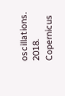oscillations. 2018. Copernicus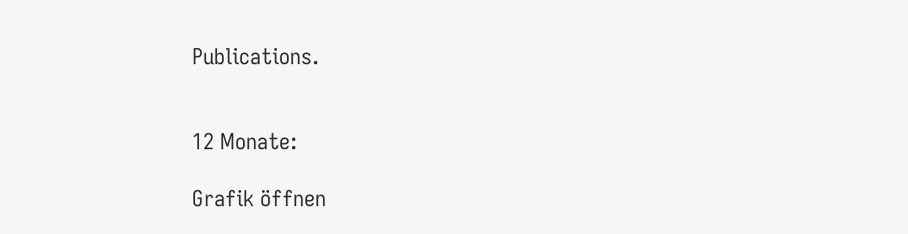Publications.


12 Monate:

Grafik öffnen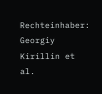Rechteinhaber: Georgiy Kirillin et al.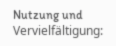Nutzung und Vervielfältigung: